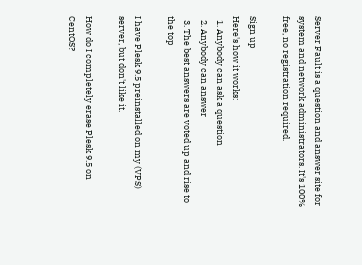Server Fault is a question and answer site for system and network administrators. It's 100% free, no registration required.

Sign up
Here's how it works:
  1. Anybody can ask a question
  2. Anybody can answer
  3. The best answers are voted up and rise to the top

I have Plesk 9.5 preinstalled on my (VPS) server, but don't like it.

How do I completely erase Plesk 9.5 on CentOS?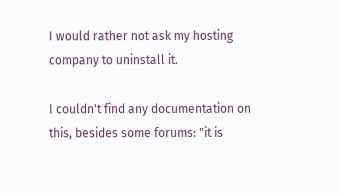I would rather not ask my hosting company to uninstall it.

I couldn't find any documentation on this, besides some forums: "it is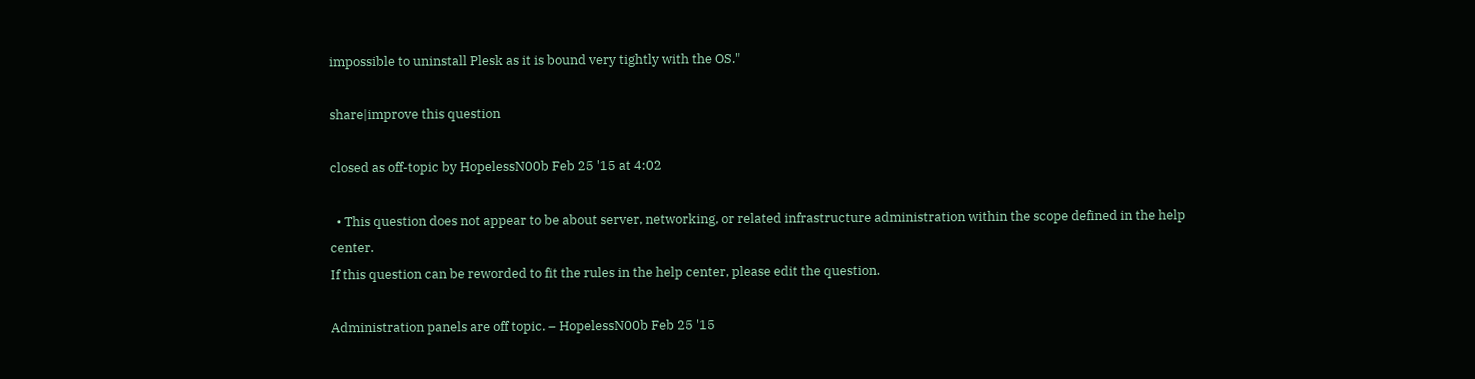impossible to uninstall Plesk as it is bound very tightly with the OS."

share|improve this question

closed as off-topic by HopelessN00b Feb 25 '15 at 4:02

  • This question does not appear to be about server, networking, or related infrastructure administration within the scope defined in the help center.
If this question can be reworded to fit the rules in the help center, please edit the question.

Administration panels are off topic. – HopelessN00b Feb 25 '15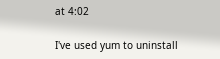at 4:02

I've used yum to uninstall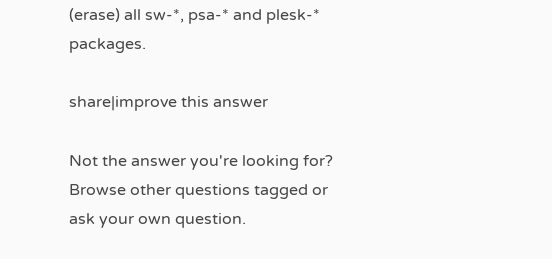(erase) all sw-*, psa-* and plesk-* packages.

share|improve this answer

Not the answer you're looking for? Browse other questions tagged or ask your own question.